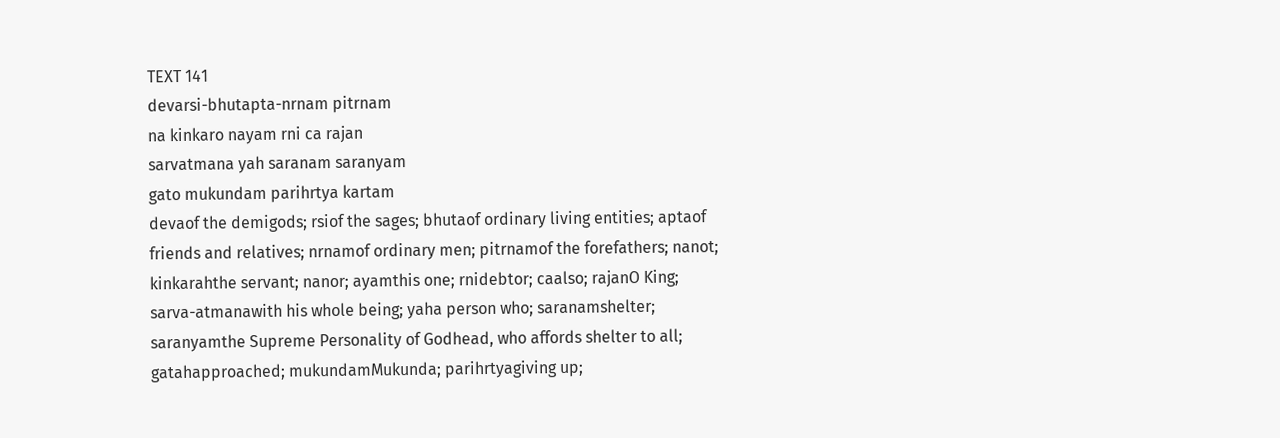TEXT 141
devarsi-bhutapta-nrnam pitrnam
na kinkaro nayam rni ca rajan
sarvatmana yah saranam saranyam
gato mukundam parihrtya kartam
devaof the demigods; rsiof the sages; bhutaof ordinary living entities; aptaof friends and relatives; nrnamof ordinary men; pitrnamof the forefathers; nanot; kinkarahthe servant; nanor; ayamthis one; rnidebtor; caalso; rajanO King; sarva-atmanawith his whole being; yaha person who; saranamshelter; saranyamthe Supreme Personality of Godhead, who affords shelter to all; gatahapproached; mukundamMukunda; parihrtyagiving up;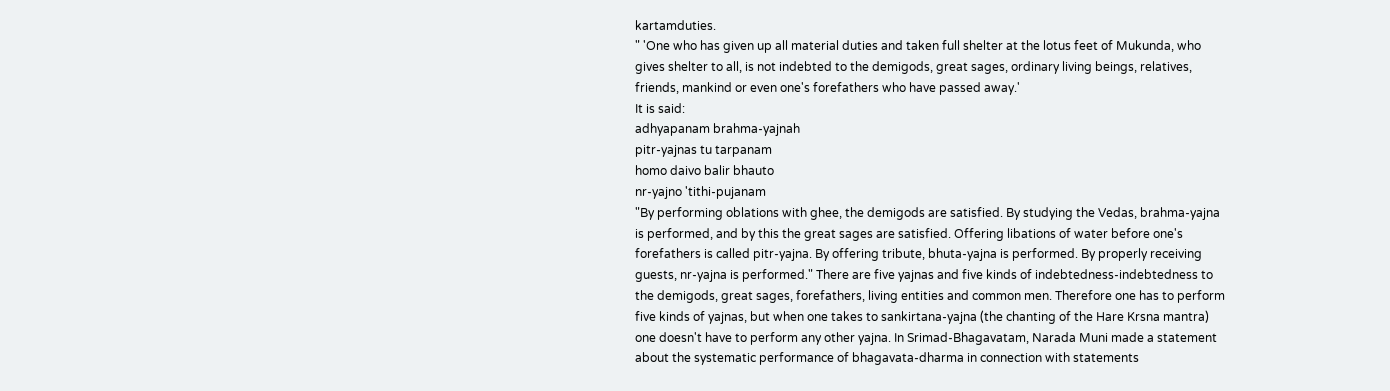kartamduties.
" 'One who has given up all material duties and taken full shelter at the lotus feet of Mukunda, who gives shelter to all, is not indebted to the demigods, great sages, ordinary living beings, relatives, friends, mankind or even one's forefathers who have passed away.'
It is said:
adhyapanam brahma-yajnah
pitr-yajnas tu tarpanam
homo daivo balir bhauto
nr-yajno 'tithi-pujanam
"By performing oblations with ghee, the demigods are satisfied. By studying the Vedas, brahma-yajna is performed, and by this the great sages are satisfied. Offering libations of water before one's forefathers is called pitr-yajna. By offering tribute, bhuta-yajna is performed. By properly receiving guests, nr-yajna is performed." There are five yajnas and five kinds of indebtedness-indebtedness to the demigods, great sages, forefathers, living entities and common men. Therefore one has to perform five kinds of yajnas, but when one takes to sankirtana-yajna (the chanting of the Hare Krsna mantra) one doesn't have to perform any other yajna. In Srimad-Bhagavatam, Narada Muni made a statement about the systematic performance of bhagavata-dharma in connection with statements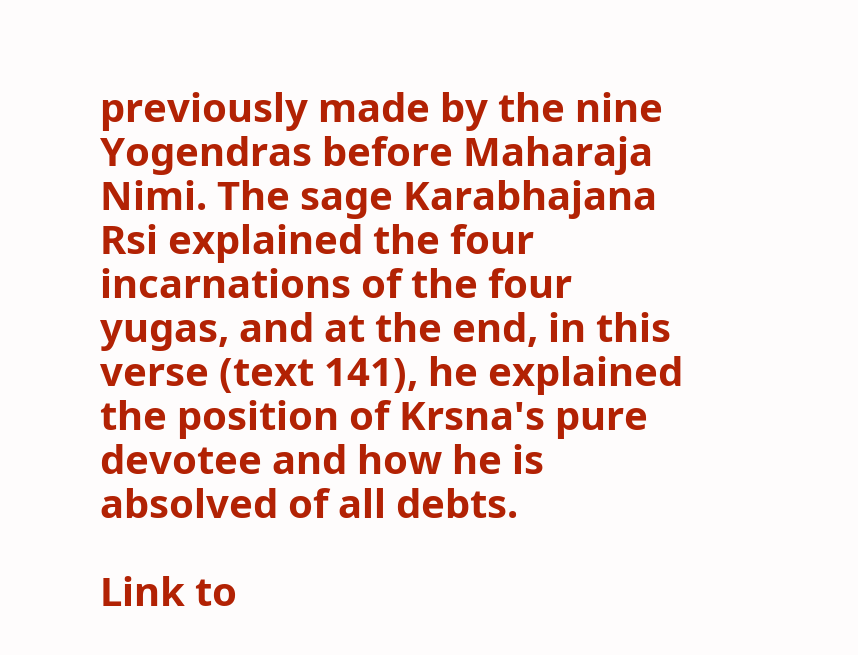previously made by the nine Yogendras before Maharaja Nimi. The sage Karabhajana Rsi explained the four incarnations of the four yugas, and at the end, in this verse (text 141), he explained the position of Krsna's pure devotee and how he is absolved of all debts.

Link to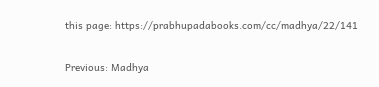this page: https://prabhupadabooks.com/cc/madhya/22/141

Previous: Madhya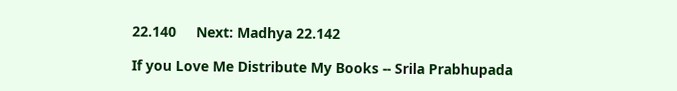22.140     Next: Madhya 22.142

If you Love Me Distribute My Books -- Srila Prabhupada